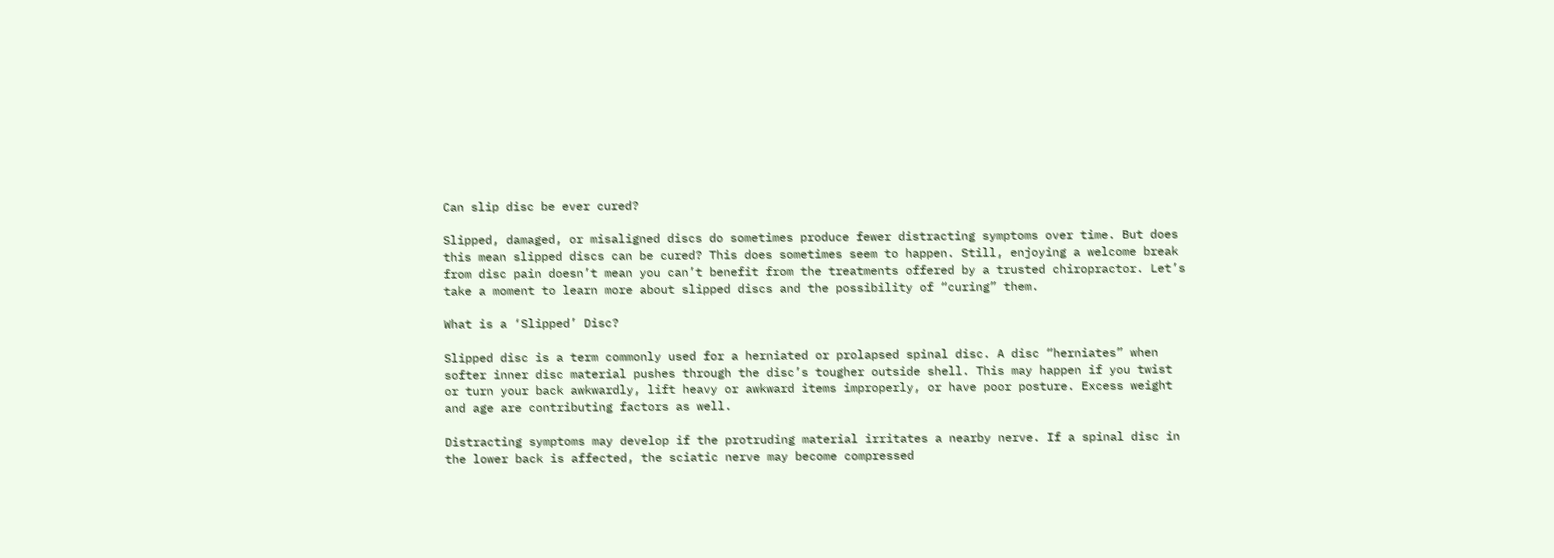Can slip disc be ever cured?

Slipped, damaged, or misaligned discs do sometimes produce fewer distracting symptoms over time. But does this mean slipped discs can be cured? This does sometimes seem to happen. Still, enjoying a welcome break from disc pain doesn’t mean you can’t benefit from the treatments offered by a trusted chiropractor. Let’s take a moment to learn more about slipped discs and the possibility of “curing” them.

What is a ‘Slipped’ Disc?

Slipped disc is a term commonly used for a herniated or prolapsed spinal disc. A disc “herniates” when softer inner disc material pushes through the disc’s tougher outside shell. This may happen if you twist or turn your back awkwardly, lift heavy or awkward items improperly, or have poor posture. Excess weight and age are contributing factors as well.

Distracting symptoms may develop if the protruding material irritates a nearby nerve. If a spinal disc in the lower back is affected, the sciatic nerve may become compressed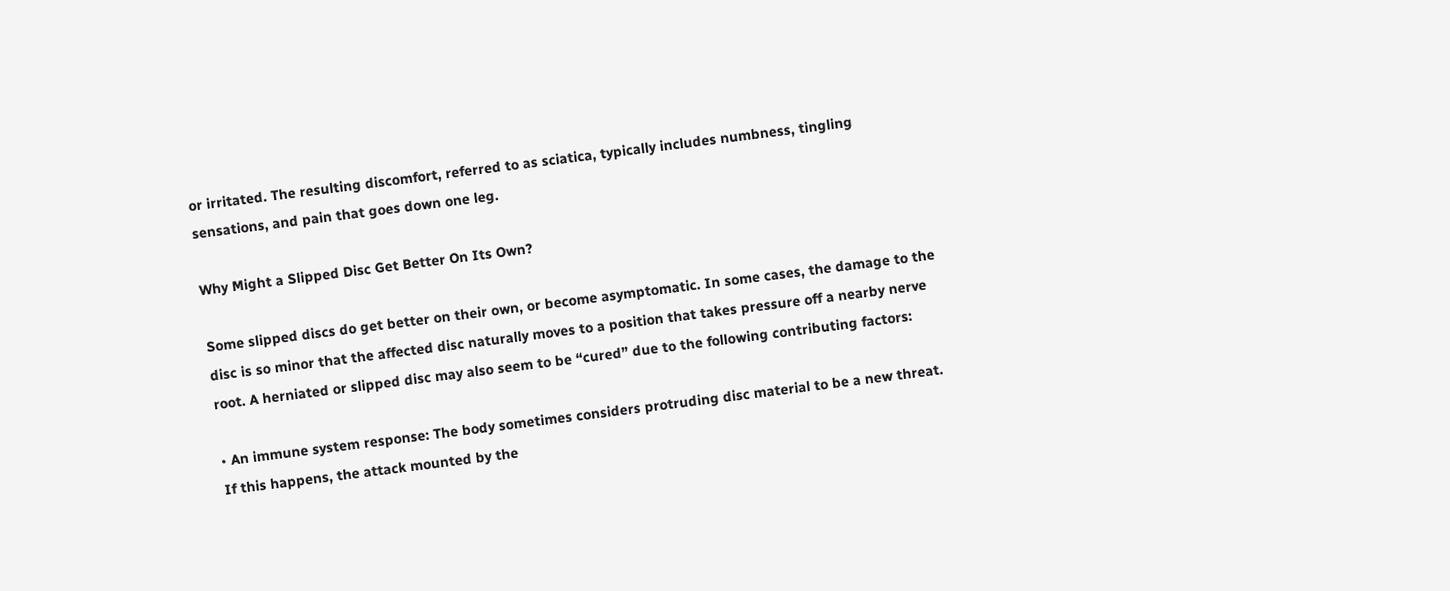or irritated. The resulting discomfort, referred to as sciatica, typically includes numbness, tingling sensations, and pain that goes down one leg.

Why Might a Slipped Disc Get Better On Its Own?

Some slipped discs do get better on their own, or become asymptomatic. In some cases, the damage to the disc is so minor that the affected disc naturally moves to a position that takes pressure off a nearby nerve root. A herniated or slipped disc may also seem to be “cured” due to the following contributing factors:

• An immune system response: The body sometimes considers protruding disc material to be a new threat. If this happens, the attack mounted by the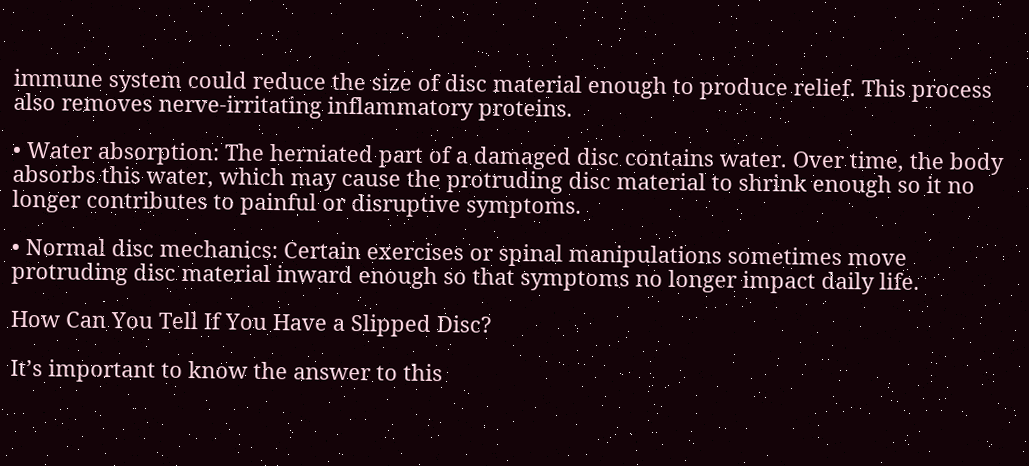immune system could reduce the size of disc material enough to produce relief. This process also removes nerve-irritating inflammatory proteins.

• Water absorption: The herniated part of a damaged disc contains water. Over time, the body absorbs this water, which may cause the protruding disc material to shrink enough so it no longer contributes to painful or disruptive symptoms.

• Normal disc mechanics: Certain exercises or spinal manipulations sometimes move protruding disc material inward enough so that symptoms no longer impact daily life.

How Can You Tell If You Have a Slipped Disc?

It’s important to know the answer to this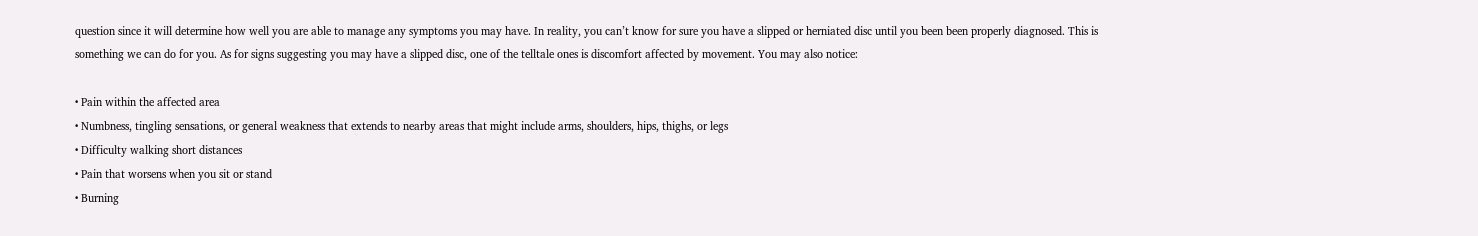question since it will determine how well you are able to manage any symptoms you may have. In reality, you can’t know for sure you have a slipped or herniated disc until you been been properly diagnosed. This is something we can do for you. As for signs suggesting you may have a slipped disc, one of the telltale ones is discomfort affected by movement. You may also notice:

• Pain within the affected area
• Numbness, tingling sensations, or general weakness that extends to nearby areas that might include arms, shoulders, hips, thighs, or legs
• Difficulty walking short distances
• Pain that worsens when you sit or stand
• Burning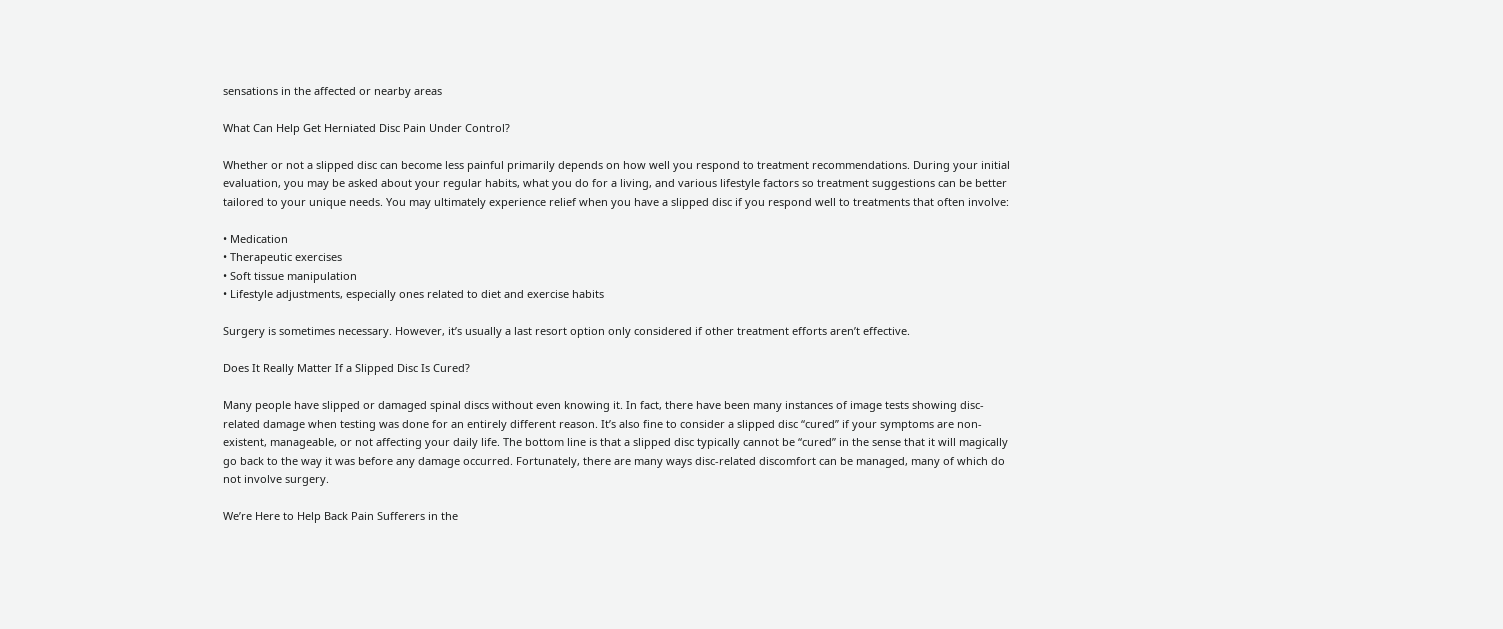sensations in the affected or nearby areas

What Can Help Get Herniated Disc Pain Under Control?

Whether or not a slipped disc can become less painful primarily depends on how well you respond to treatment recommendations. During your initial evaluation, you may be asked about your regular habits, what you do for a living, and various lifestyle factors so treatment suggestions can be better tailored to your unique needs. You may ultimately experience relief when you have a slipped disc if you respond well to treatments that often involve:

• Medication
• Therapeutic exercises
• Soft tissue manipulation
• Lifestyle adjustments, especially ones related to diet and exercise habits

Surgery is sometimes necessary. However, it’s usually a last resort option only considered if other treatment efforts aren’t effective.

Does It Really Matter If a Slipped Disc Is Cured?

Many people have slipped or damaged spinal discs without even knowing it. In fact, there have been many instances of image tests showing disc-related damage when testing was done for an entirely different reason. It’s also fine to consider a slipped disc “cured” if your symptoms are non-existent, manageable, or not affecting your daily life. The bottom line is that a slipped disc typically cannot be “cured” in the sense that it will magically go back to the way it was before any damage occurred. Fortunately, there are many ways disc-related discomfort can be managed, many of which do not involve surgery.

We’re Here to Help Back Pain Sufferers in the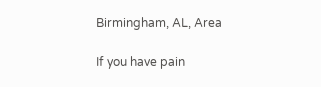Birmingham, AL, Area

If you have pain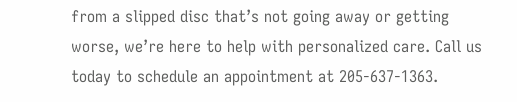from a slipped disc that’s not going away or getting worse, we’re here to help with personalized care. Call us today to schedule an appointment at 205-637-1363.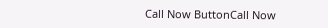Call Now ButtonCall Now